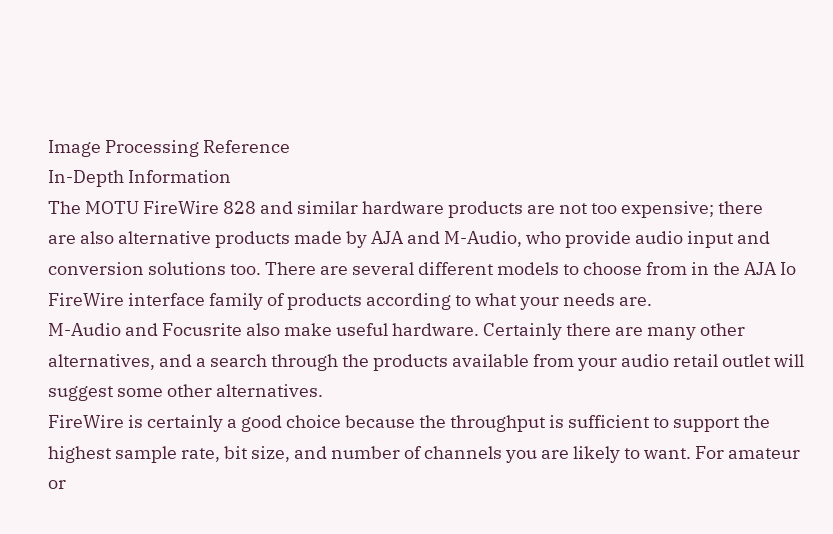Image Processing Reference
In-Depth Information
The MOTU FireWire 828 and similar hardware products are not too expensive; there
are also alternative products made by AJA and M-Audio, who provide audio input and
conversion solutions too. There are several different models to choose from in the AJA Io
FireWire interface family of products according to what your needs are.
M-Audio and Focusrite also make useful hardware. Certainly there are many other
alternatives, and a search through the products available from your audio retail outlet will
suggest some other alternatives.
FireWire is certainly a good choice because the throughput is sufficient to support the
highest sample rate, bit size, and number of channels you are likely to want. For amateur
or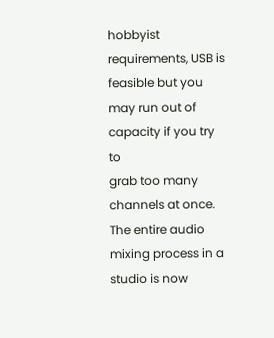hobbyist requirements, USB is feasible but you may run out of capacity if you try to
grab too many channels at once.
The entire audio mixing process in a studio is now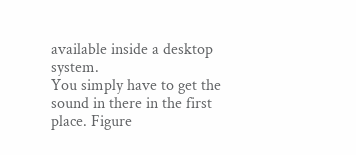available inside a desktop system.
You simply have to get the sound in there in the first place. Figure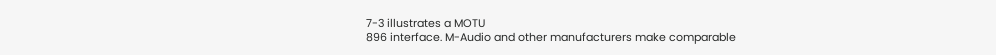7-3 illustrates a MOTU
896 interface. M-Audio and other manufacturers make comparable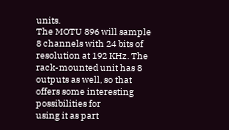units.
The MOTU 896 will sample 8 channels with 24 bits of resolution at 192 KHz. The
rack-mounted unit has 8 outputs as well, so that offers some interesting possibilities for
using it as part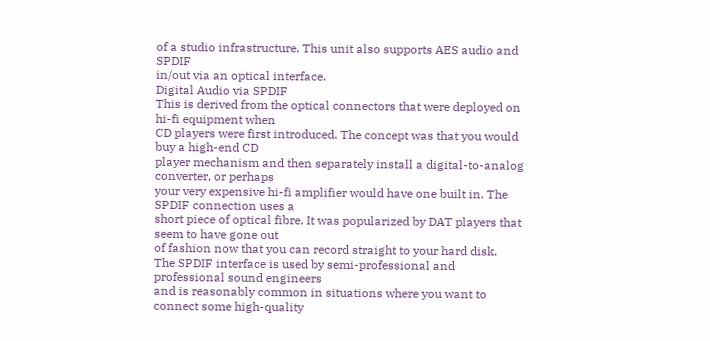of a studio infrastructure. This unit also supports AES audio and SPDIF
in/out via an optical interface.
Digital Audio via SPDIF
This is derived from the optical connectors that were deployed on hi-fi equipment when
CD players were first introduced. The concept was that you would buy a high-end CD
player mechanism and then separately install a digital-to-analog converter, or perhaps
your very expensive hi-fi amplifier would have one built in. The SPDIF connection uses a
short piece of optical fibre. It was popularized by DAT players that seem to have gone out
of fashion now that you can record straight to your hard disk.
The SPDIF interface is used by semi-professional and professional sound engineers
and is reasonably common in situations where you want to connect some high-quality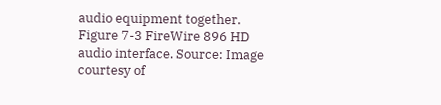audio equipment together.
Figure 7-3 FireWire 896 HD audio interface. Source: Image courtesy of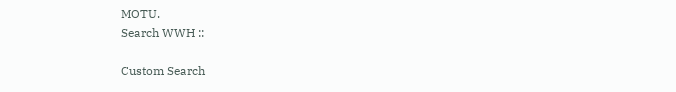MOTU.
Search WWH ::

Custom Search